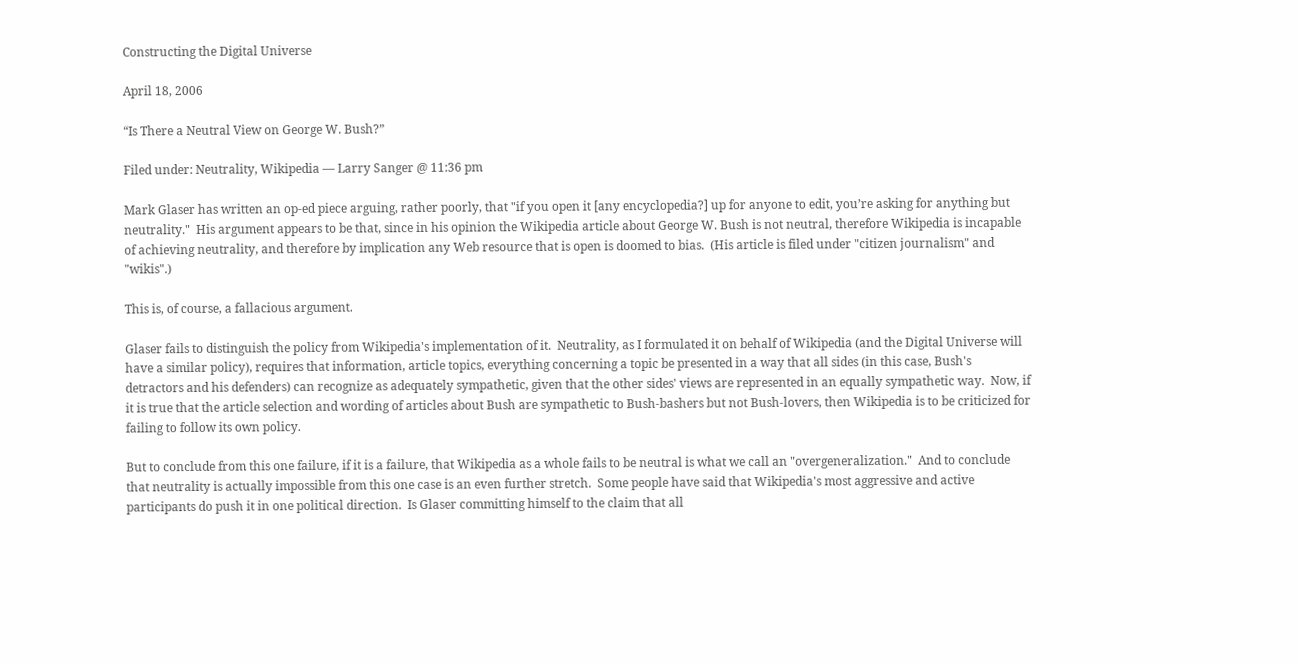Constructing the Digital Universe

April 18, 2006

“Is There a Neutral View on George W. Bush?”

Filed under: Neutrality, Wikipedia — Larry Sanger @ 11:36 pm

Mark Glaser has written an op-ed piece arguing, rather poorly, that "if you open it [any encyclopedia?] up for anyone to edit, you’re asking for anything but neutrality."  His argument appears to be that, since in his opinion the Wikipedia article about George W. Bush is not neutral, therefore Wikipedia is incapable of achieving neutrality, and therefore by implication any Web resource that is open is doomed to bias.  (His article is filed under "citizen journalism" and "wikis".)

This is, of course, a fallacious argument.

Glaser fails to distinguish the policy from Wikipedia's implementation of it.  Neutrality, as I formulated it on behalf of Wikipedia (and the Digital Universe will have a similar policy), requires that information, article topics, everything concerning a topic be presented in a way that all sides (in this case, Bush's detractors and his defenders) can recognize as adequately sympathetic, given that the other sides' views are represented in an equally sympathetic way.  Now, if it is true that the article selection and wording of articles about Bush are sympathetic to Bush-bashers but not Bush-lovers, then Wikipedia is to be criticized for failing to follow its own policy.

But to conclude from this one failure, if it is a failure, that Wikipedia as a whole fails to be neutral is what we call an "overgeneralization."  And to conclude that neutrality is actually impossible from this one case is an even further stretch.  Some people have said that Wikipedia's most aggressive and active participants do push it in one political direction.  Is Glaser committing himself to the claim that all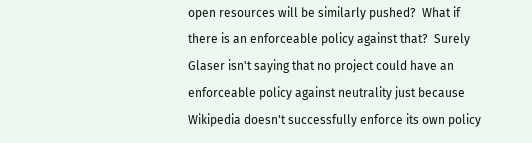open resources will be similarly pushed?  What if there is an enforceable policy against that?  Surely Glaser isn't saying that no project could have an enforceable policy against neutrality just because Wikipedia doesn't successfully enforce its own policy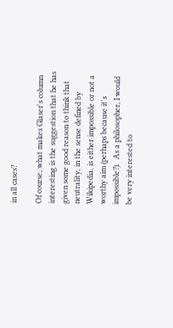in all cases?

Of course, what makes Glaser's column interesting is the suggestion that he has given some good reason to think that neutrality, in the sense defined by Wikipedia, is either impossible or not a worthy aim (perhaps because it's impossible?).  As a philosopher, I would be very interested to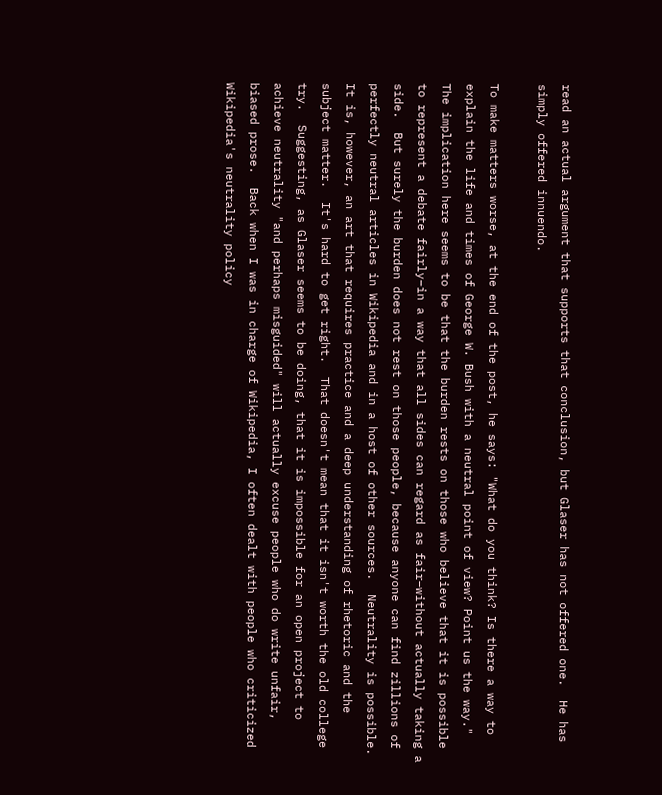read an actual argument that supports that conclusion, but Glaser has not offered one.  He has simply offered innuendo.

To make matters worse, at the end of the post, he says: "What do you think? Is there a way to explain the life and times of George W. Bush with a neutral point of view? Point us the way."  The implication here seems to be that the burden rests on those who believe that it is possible to represent a debate fairly–in a way that all sides can regard as fair–without actually taking a side.  But surely the burden does not rest on those people, because anyone can find zillions of perfectly neutral articles in Wikipedia and in a host of other sources.  Neutrality is possible.  It is, however, an art that requires practice and a deep understanding of rhetoric and the subject matter.  It's hard to get right.  That doesn't mean that it isn't worth the old college try.  Suggesting, as Glaser seems to be doing, that it is impossible for an open project to achieve neutrality "and perhaps misguided" will actually excuse people who do write unfair, biased prose.  Back when I was in charge of Wikipedia, I often dealt with people who criticized Wikipedia's neutrality policy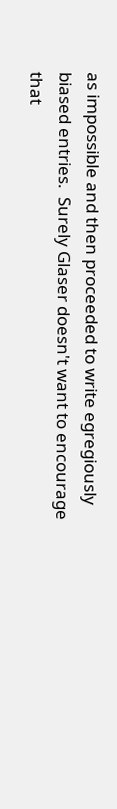as impossible and then proceeded to write egregiously biased entries.  Surely Glaser doesn't want to encourage that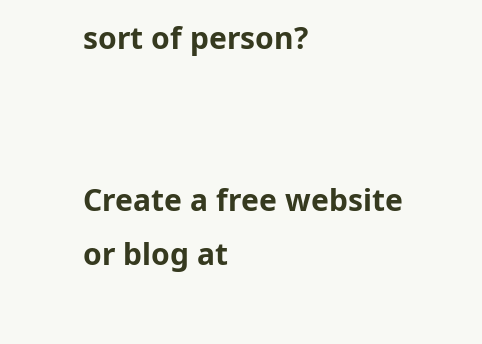sort of person?


Create a free website or blog at